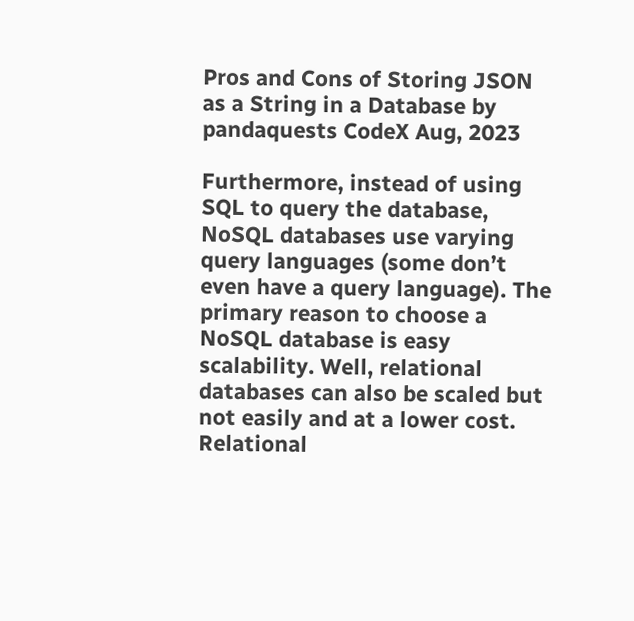Pros and Cons of Storing JSON as a String in a Database by pandaquests CodeX Aug, 2023

Furthermore, instead of using SQL to query the database, NoSQL databases use varying query languages (some don’t even have a query language). The primary reason to choose a NoSQL database is easy scalability. Well, relational databases can also be scaled but not easily and at a lower cost. Relational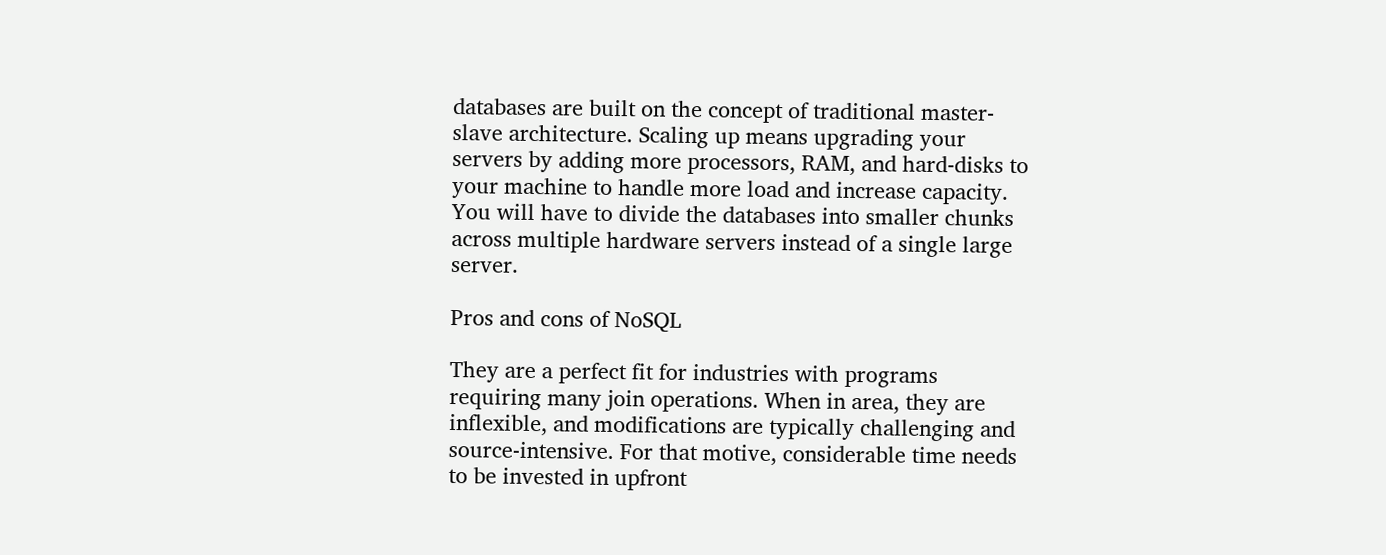databases are built on the concept of traditional master-slave architecture. Scaling up means upgrading your servers by adding more processors, RAM, and hard-disks to your machine to handle more load and increase capacity. You will have to divide the databases into smaller chunks across multiple hardware servers instead of a single large server.

Pros and cons of NoSQL

They are a perfect fit for industries with programs requiring many join operations. When in area, they are inflexible, and modifications are typically challenging and source-intensive. For that motive, considerable time needs to be invested in upfront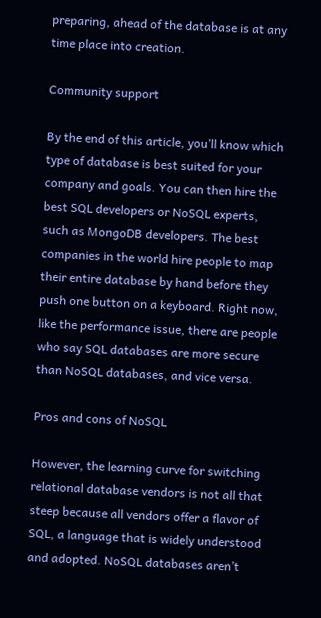preparing, ahead of the database is at any time place into creation.

Community support

By the end of this article, you’ll know which type of database is best suited for your company and goals. You can then hire the best SQL developers or NoSQL experts, such as MongoDB developers. The best companies in the world hire people to map their entire database by hand before they push one button on a keyboard. Right now, like the performance issue, there are people who say SQL databases are more secure than NoSQL databases, and vice versa.

Pros and cons of NoSQL

However, the learning curve for switching relational database vendors is not all that steep because all vendors offer a flavor of SQL, a language that is widely understood and adopted. NoSQL databases aren’t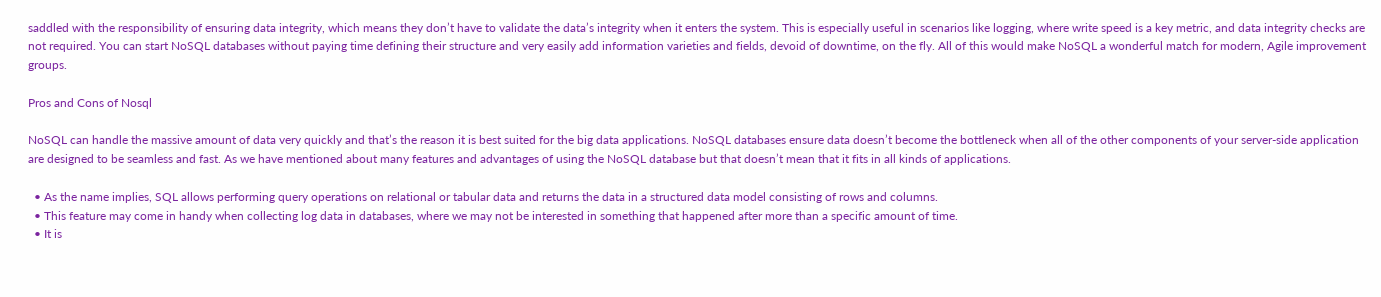saddled with the responsibility of ensuring data integrity, which means they don’t have to validate the data’s integrity when it enters the system. This is especially useful in scenarios like logging, where write speed is a key metric, and data integrity checks are not required. You can start NoSQL databases without paying time defining their structure and very easily add information varieties and fields, devoid of downtime, on the fly. All of this would make NoSQL a wonderful match for modern, Agile improvement groups.

Pros and Cons of Nosql

NoSQL can handle the massive amount of data very quickly and that’s the reason it is best suited for the big data applications. NoSQL databases ensure data doesn’t become the bottleneck when all of the other components of your server-side application are designed to be seamless and fast. As we have mentioned about many features and advantages of using the NoSQL database but that doesn’t mean that it fits in all kinds of applications.

  • As the name implies, SQL allows performing query operations on relational or tabular data and returns the data in a structured data model consisting of rows and columns.
  • This feature may come in handy when collecting log data in databases, where we may not be interested in something that happened after more than a specific amount of time.
  • It is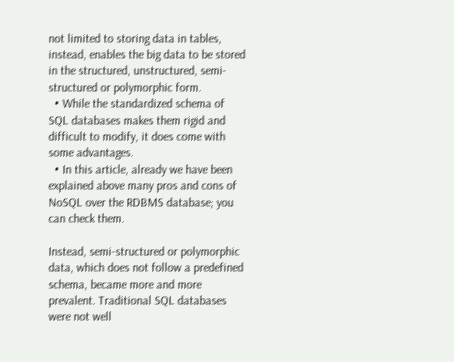not limited to storing data in tables, instead, enables the big data to be stored in the structured, unstructured, semi-structured or polymorphic form.
  • While the standardized schema of SQL databases makes them rigid and difficult to modify, it does come with some advantages.
  • In this article, already we have been explained above many pros and cons of NoSQL over the RDBMS database; you can check them.

Instead, semi-structured or polymorphic data, which does not follow a predefined schema, became more and more prevalent. Traditional SQL databases were not well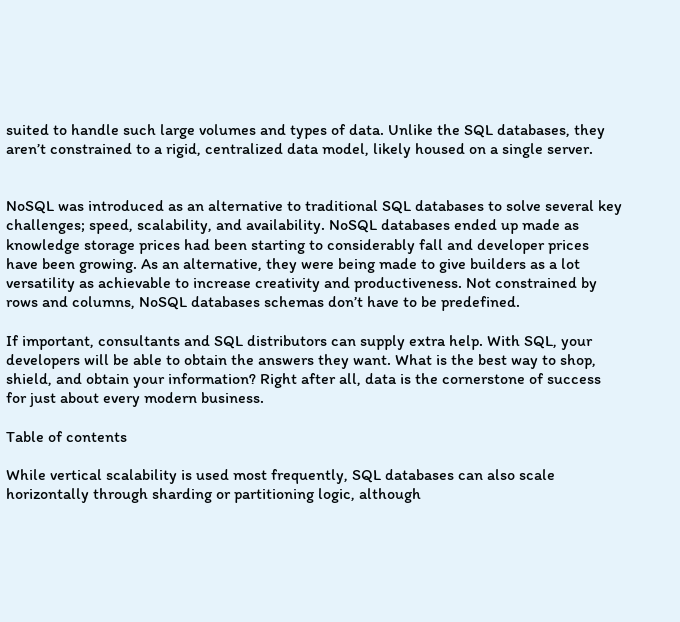suited to handle such large volumes and types of data. Unlike the SQL databases, they aren’t constrained to a rigid, centralized data model, likely housed on a single server.


NoSQL was introduced as an alternative to traditional SQL databases to solve several key challenges; speed, scalability, and availability. NoSQL databases ended up made as knowledge storage prices had been starting to considerably fall and developer prices have been growing. As an alternative, they were being made to give builders as a lot versatility as achievable to increase creativity and productiveness. Not constrained by rows and columns, NoSQL databases schemas don’t have to be predefined.

If important, consultants and SQL distributors can supply extra help. With SQL, your developers will be able to obtain the answers they want. What is the best way to shop, shield, and obtain your information? Right after all, data is the cornerstone of success for just about every modern business.

Table of contents

While vertical scalability is used most frequently, SQL databases can also scale horizontally through sharding or partitioning logic, although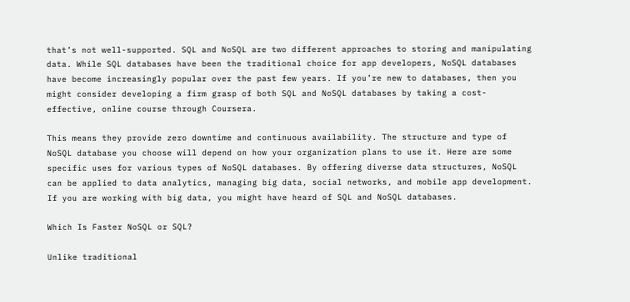that’s not well-supported. SQL and NoSQL are two different approaches to storing and manipulating data. While SQL databases have been the traditional choice for app developers, NoSQL databases have become increasingly popular over the past few years. If you’re new to databases, then you might consider developing a firm grasp of both SQL and NoSQL databases by taking a cost-effective, online course through Coursera.

This means they provide zero downtime and continuous availability. The structure and type of NoSQL database you choose will depend on how your organization plans to use it. Here are some specific uses for various types of NoSQL databases. By offering diverse data structures, NoSQL can be applied to data analytics, managing big data, social networks, and mobile app development. If you are working with big data, you might have heard of SQL and NoSQL databases.

Which Is Faster NoSQL or SQL?

Unlike traditional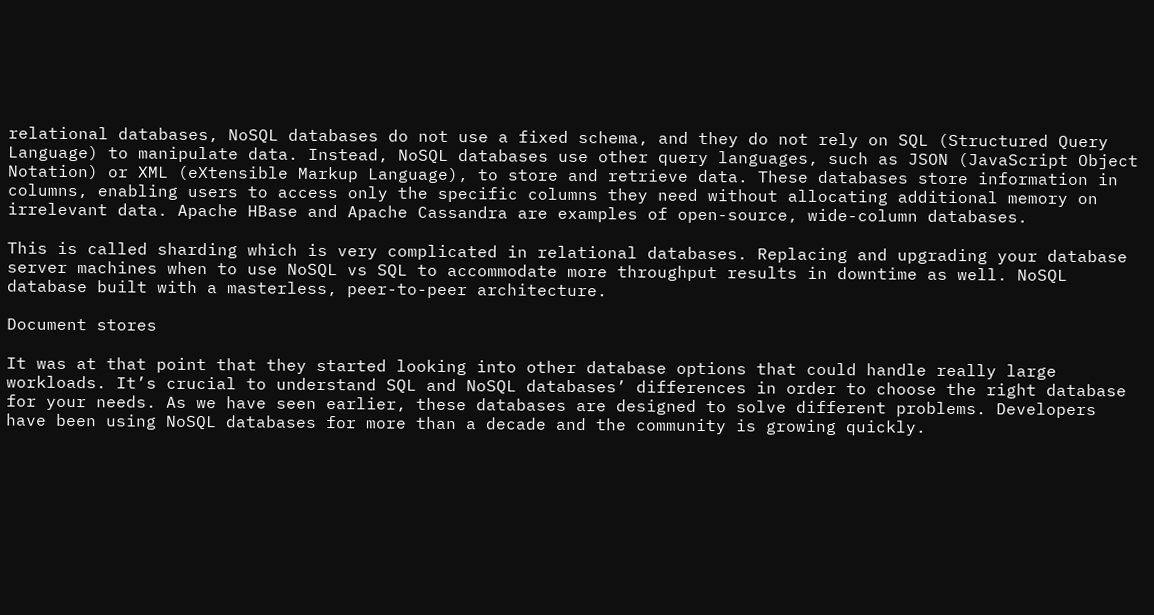relational databases, NoSQL databases do not use a fixed schema, and they do not rely on SQL (Structured Query Language) to manipulate data. Instead, NoSQL databases use other query languages, such as JSON (JavaScript Object Notation) or XML (eXtensible Markup Language), to store and retrieve data. These databases store information in columns, enabling users to access only the specific columns they need without allocating additional memory on irrelevant data. Apache HBase and Apache Cassandra are examples of open-source, wide-column databases.

This is called sharding which is very complicated in relational databases. Replacing and upgrading your database server machines when to use NoSQL vs SQL to accommodate more throughput results in downtime as well. NoSQL database built with a masterless, peer-to-peer architecture.

Document stores

It was at that point that they started looking into other database options that could handle really large workloads. It’s crucial to understand SQL and NoSQL databases’ differences in order to choose the right database for your needs. As we have seen earlier, these databases are designed to solve different problems. Developers have been using NoSQL databases for more than a decade and the community is growing quickly.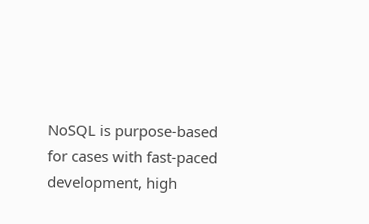NoSQL is purpose-based for cases with fast-paced development, high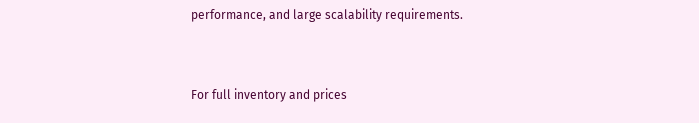performance, and large scalability requirements.


For full inventory and prices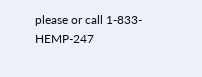please or call 1-833-HEMP-247